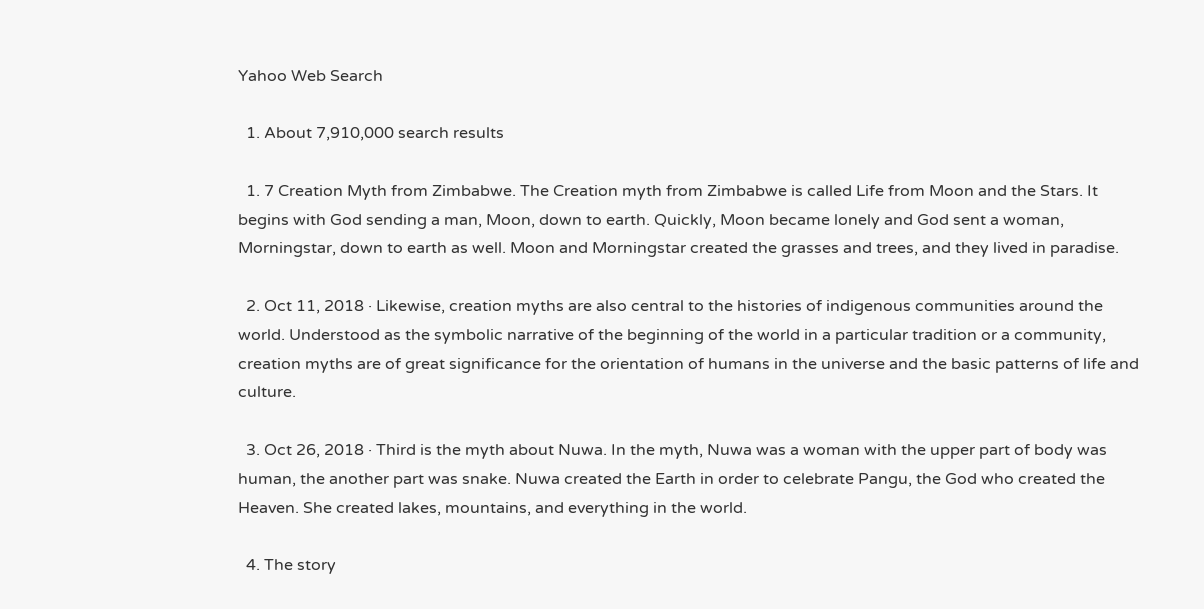Yahoo Web Search

  1. About 7,910,000 search results

  1. 7 Creation Myth from Zimbabwe. The Creation myth from Zimbabwe is called Life from Moon and the Stars. It begins with God sending a man, Moon, down to earth. Quickly, Moon became lonely and God sent a woman, Morningstar, down to earth as well. Moon and Morningstar created the grasses and trees, and they lived in paradise.

  2. Oct 11, 2018 · Likewise, creation myths are also central to the histories of indigenous communities around the world. Understood as the symbolic narrative of the beginning of the world in a particular tradition or a community, creation myths are of great significance for the orientation of humans in the universe and the basic patterns of life and culture.

  3. Oct 26, 2018 · Third is the myth about Nuwa. In the myth, Nuwa was a woman with the upper part of body was human, the another part was snake. Nuwa created the Earth in order to celebrate Pangu, the God who created the Heaven. She created lakes, mountains, and everything in the world.

  4. The story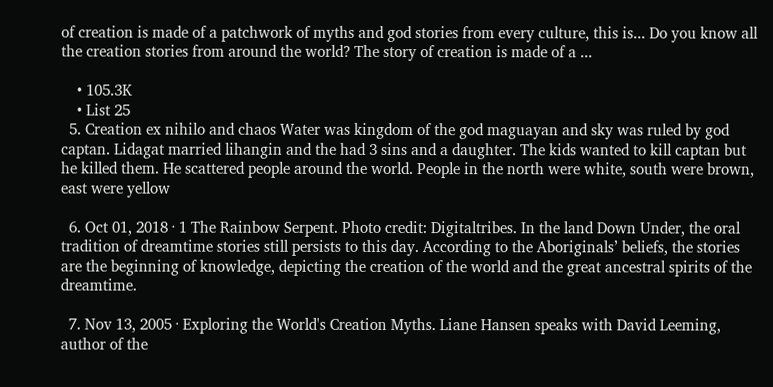of creation is made of a patchwork of myths and god stories from every culture, this is... Do you know all the creation stories from around the world? The story of creation is made of a ...

    • 105.3K
    • List 25
  5. Creation ex nihilo and chaos Water was kingdom of the god maguayan and sky was ruled by god captan. Lidagat married lihangin and the had 3 sins and a daughter. The kids wanted to kill captan but he killed them. He scattered people around the world. People in the north were white, south were brown, east were yellow

  6. Oct 01, 2018 · 1 The Rainbow Serpent. Photo credit: Digitaltribes. In the land Down Under, the oral tradition of dreamtime stories still persists to this day. According to the Aboriginals’ beliefs, the stories are the beginning of knowledge, depicting the creation of the world and the great ancestral spirits of the dreamtime.

  7. Nov 13, 2005 · Exploring the World's Creation Myths. Liane Hansen speaks with David Leeming, author of the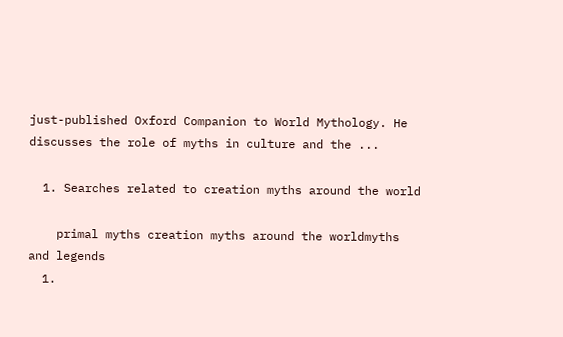just-published Oxford Companion to World Mythology. He discusses the role of myths in culture and the ...

  1. Searches related to creation myths around the world

    primal myths creation myths around the worldmyths and legends
  1.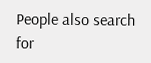People also search for